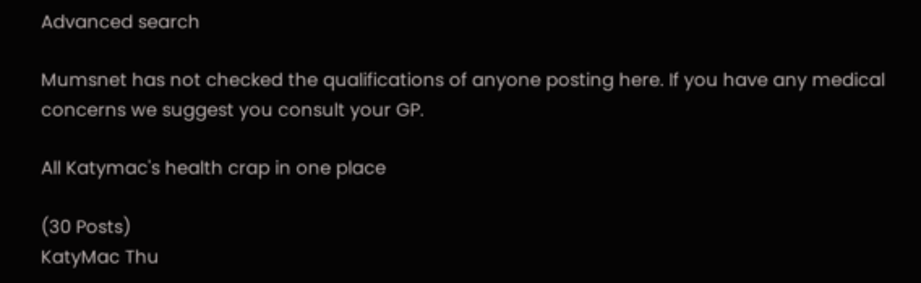Advanced search

Mumsnet has not checked the qualifications of anyone posting here. If you have any medical concerns we suggest you consult your GP.

All Katymac's health crap in one place

(30 Posts)
KatyMac Thu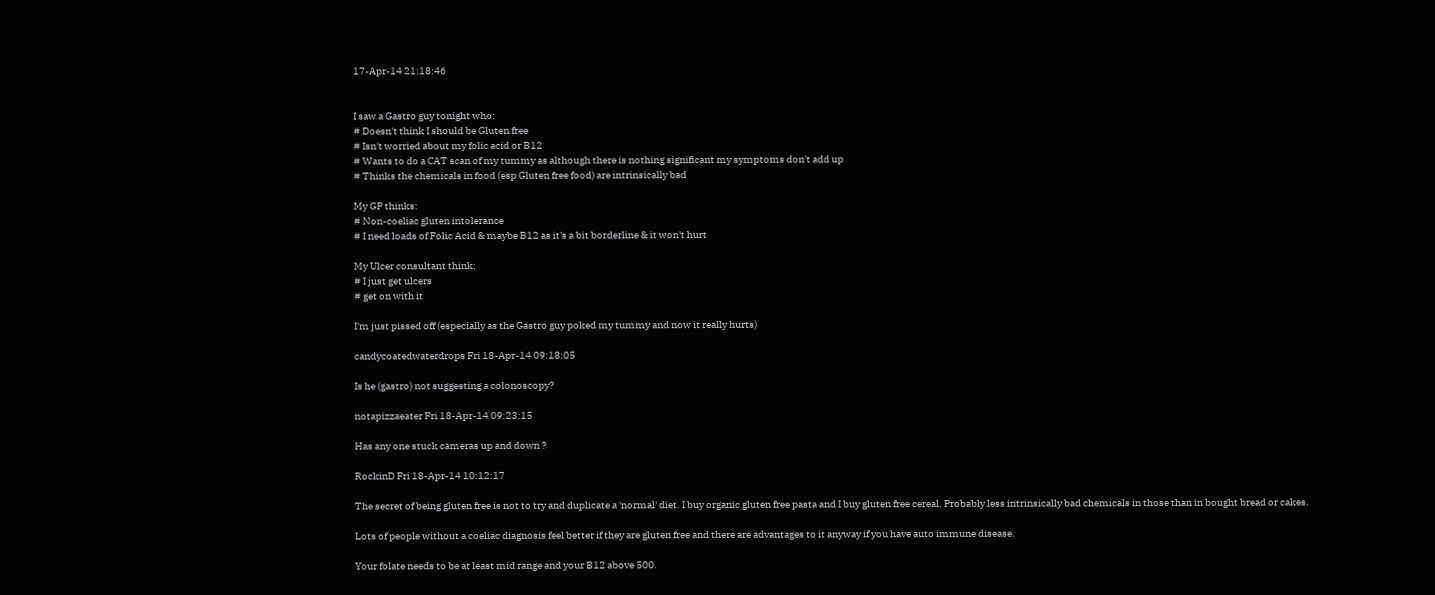17-Apr-14 21:18:46


I saw a Gastro guy tonight who:
# Doesn't think I should be Gluten free
# Isn't worried about my folic acid or B12
# Wants to do a CAT scan of my tummy as although there is nothing significant my symptoms don't add up
# Thinks the chemicals in food (esp Gluten free food) are intrinsically bad

My GP thinks:
# Non-coeliac gluten intolerance
# I need loads of Folic Acid & maybe B12 as it's a bit borderline & it won't hurt

My Ulcer consultant think:
# I just get ulcers
# get on with it

I'm just pissed off (especially as the Gastro guy poked my tummy and now it really hurts)

candycoatedwaterdrops Fri 18-Apr-14 09:18:05

Is he (gastro) not suggesting a colonoscopy?

notapizzaeater Fri 18-Apr-14 09:23:15

Has any one stuck cameras up and down ?

RockinD Fri 18-Apr-14 10:12:17

The secret of being gluten free is not to try and duplicate a 'normal' diet. I buy organic gluten free pasta and I buy gluten free cereal. Probably less intrinsically bad chemicals in those than in bought bread or cakes.

Lots of people without a coeliac diagnosis feel better if they are gluten free and there are advantages to it anyway if you have auto immune disease.

Your folate needs to be at least mid range and your B12 above 500.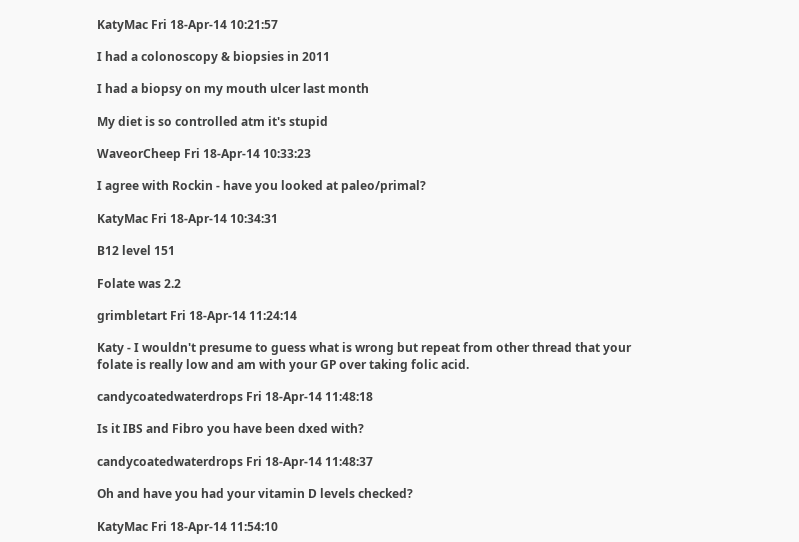KatyMac Fri 18-Apr-14 10:21:57

I had a colonoscopy & biopsies in 2011

I had a biopsy on my mouth ulcer last month

My diet is so controlled atm it's stupid

WaveorCheep Fri 18-Apr-14 10:33:23

I agree with Rockin - have you looked at paleo/primal?

KatyMac Fri 18-Apr-14 10:34:31

B12 level 151

Folate was 2.2

grimbletart Fri 18-Apr-14 11:24:14

Katy - I wouldn't presume to guess what is wrong but repeat from other thread that your folate is really low and am with your GP over taking folic acid.

candycoatedwaterdrops Fri 18-Apr-14 11:48:18

Is it IBS and Fibro you have been dxed with?

candycoatedwaterdrops Fri 18-Apr-14 11:48:37

Oh and have you had your vitamin D levels checked?

KatyMac Fri 18-Apr-14 11:54:10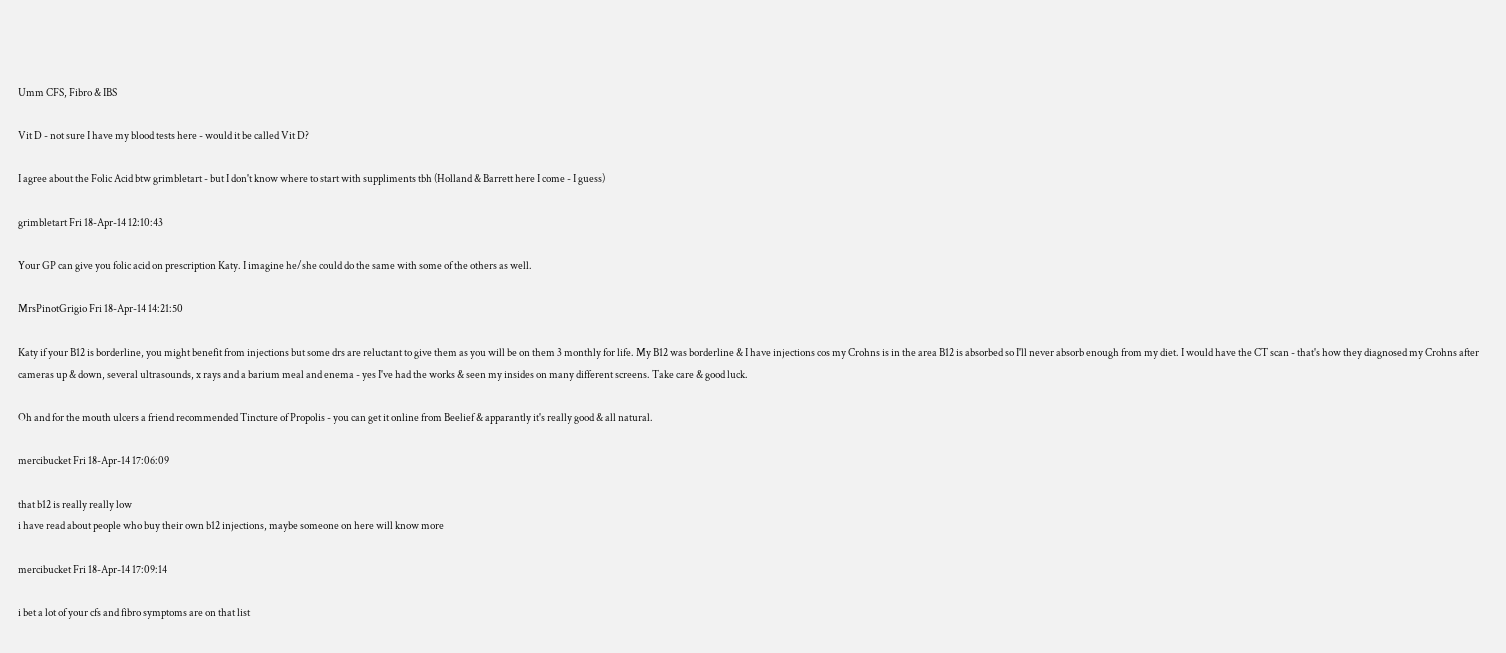Umm CFS, Fibro & IBS

Vit D - not sure I have my blood tests here - would it be called Vit D?

I agree about the Folic Acid btw grimbletart - but I don't know where to start with suppliments tbh (Holland & Barrett here I come - I guess)

grimbletart Fri 18-Apr-14 12:10:43

Your GP can give you folic acid on prescription Katy. I imagine he/she could do the same with some of the others as well.

MrsPinotGrigio Fri 18-Apr-14 14:21:50

Katy if your B12 is borderline, you might benefit from injections but some drs are reluctant to give them as you will be on them 3 monthly for life. My B12 was borderline & I have injections cos my Crohns is in the area B12 is absorbed so I'll never absorb enough from my diet. I would have the CT scan - that's how they diagnosed my Crohns after cameras up & down, several ultrasounds, x rays and a barium meal and enema - yes I've had the works & seen my insides on many different screens. Take care & good luck.

Oh and for the mouth ulcers a friend recommended Tincture of Propolis - you can get it online from Beelief & apparantly it's really good & all natural.

mercibucket Fri 18-Apr-14 17:06:09

that b12 is really really low
i have read about people who buy their own b12 injections, maybe someone on here will know more

mercibucket Fri 18-Apr-14 17:09:14

i bet a lot of your cfs and fibro symptoms are on that list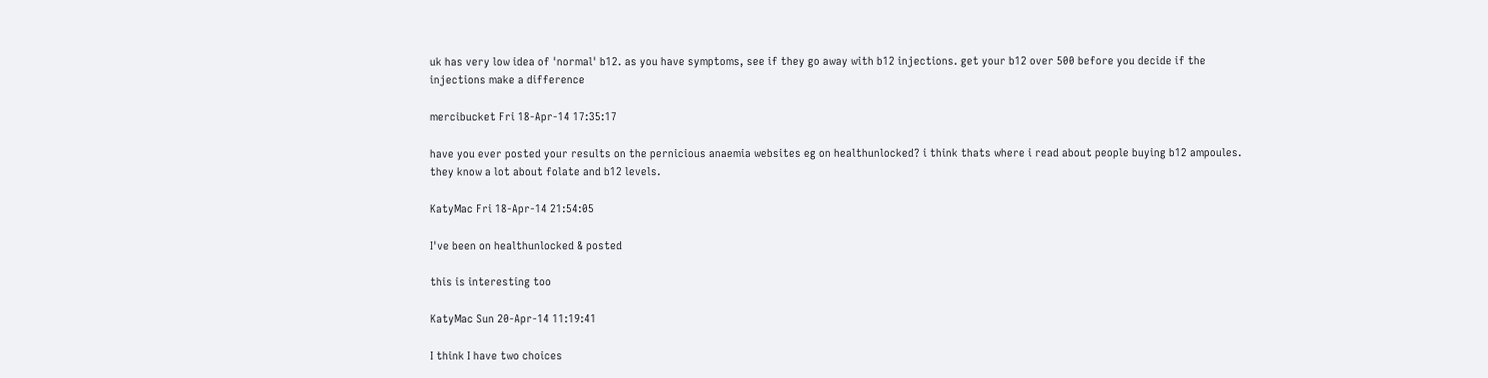uk has very low idea of 'normal' b12. as you have symptoms, see if they go away with b12 injections. get your b12 over 500 before you decide if the injections make a difference

mercibucket Fri 18-Apr-14 17:35:17

have you ever posted your results on the pernicious anaemia websites eg on healthunlocked? i think thats where i read about people buying b12 ampoules. they know a lot about folate and b12 levels.

KatyMac Fri 18-Apr-14 21:54:05

I've been on healthunlocked & posted

this is interesting too

KatyMac Sun 20-Apr-14 11:19:41

I think I have two choices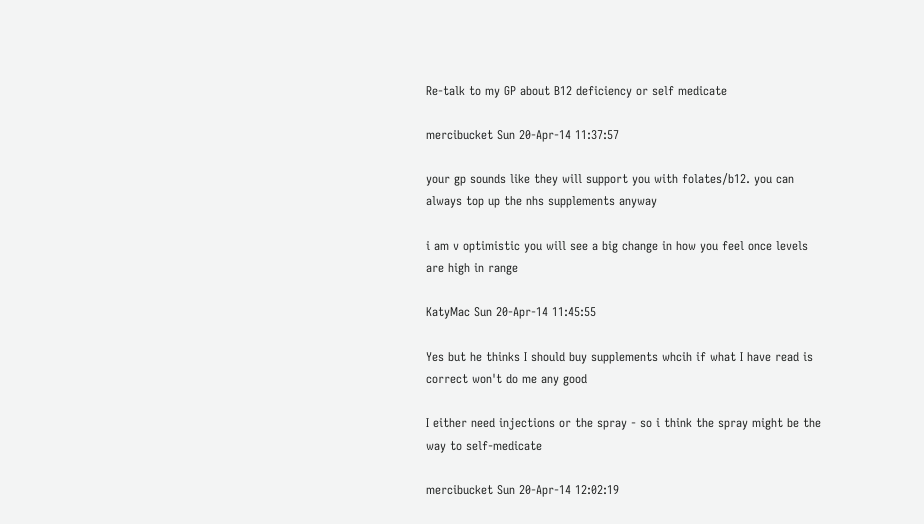Re-talk to my GP about B12 deficiency or self medicate

mercibucket Sun 20-Apr-14 11:37:57

your gp sounds like they will support you with folates/b12. you can always top up the nhs supplements anyway

i am v optimistic you will see a big change in how you feel once levels are high in range

KatyMac Sun 20-Apr-14 11:45:55

Yes but he thinks I should buy supplements whcih if what I have read is correct won't do me any good

I either need injections or the spray - so i think the spray might be the way to self-medicate

mercibucket Sun 20-Apr-14 12:02:19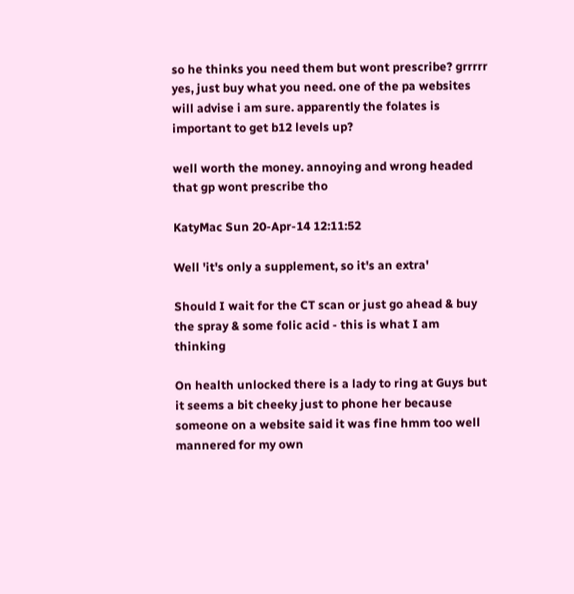so he thinks you need them but wont prescribe? grrrrr
yes, just buy what you need. one of the pa websites will advise i am sure. apparently the folates is important to get b12 levels up?

well worth the money. annoying and wrong headed that gp wont prescribe tho

KatyMac Sun 20-Apr-14 12:11:52

Well 'it's only a supplement, so it's an extra'

Should I wait for the CT scan or just go ahead & buy the spray & some folic acid - this is what I am thinking

On health unlocked there is a lady to ring at Guys but it seems a bit cheeky just to phone her because someone on a website said it was fine hmm too well mannered for my own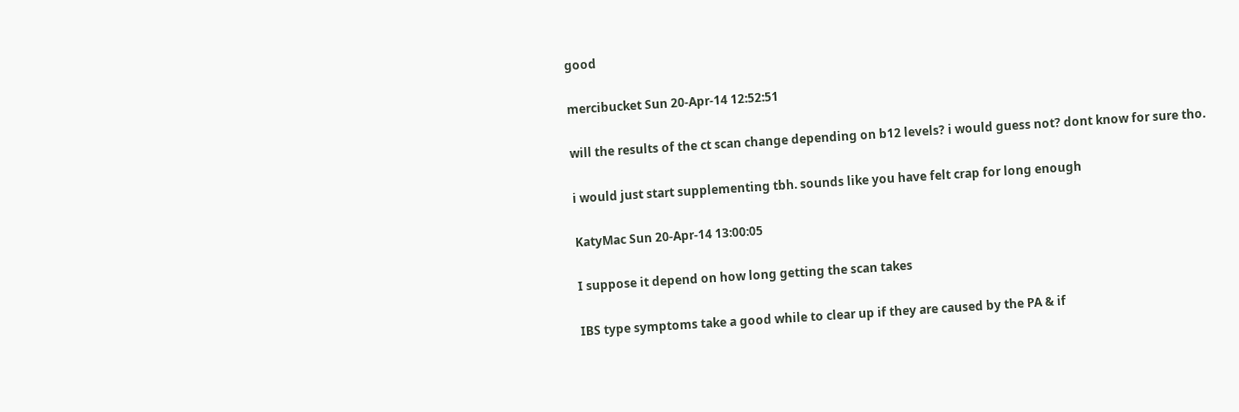good

mercibucket Sun 20-Apr-14 12:52:51

will the results of the ct scan change depending on b12 levels? i would guess not? dont know for sure tho.

i would just start supplementing tbh. sounds like you have felt crap for long enough

KatyMac Sun 20-Apr-14 13:00:05

I suppose it depend on how long getting the scan takes

IBS type symptoms take a good while to clear up if they are caused by the PA & if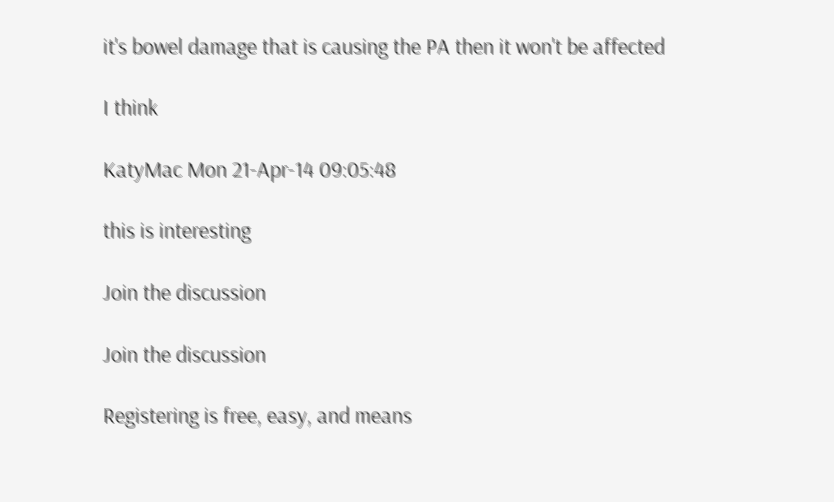it's bowel damage that is causing the PA then it won't be affected

I think

KatyMac Mon 21-Apr-14 09:05:48

this is interesting

Join the discussion

Join the discussion

Registering is free, easy, and means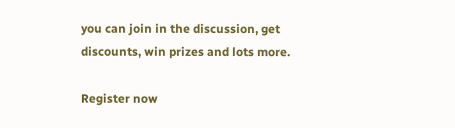you can join in the discussion, get discounts, win prizes and lots more.

Register now